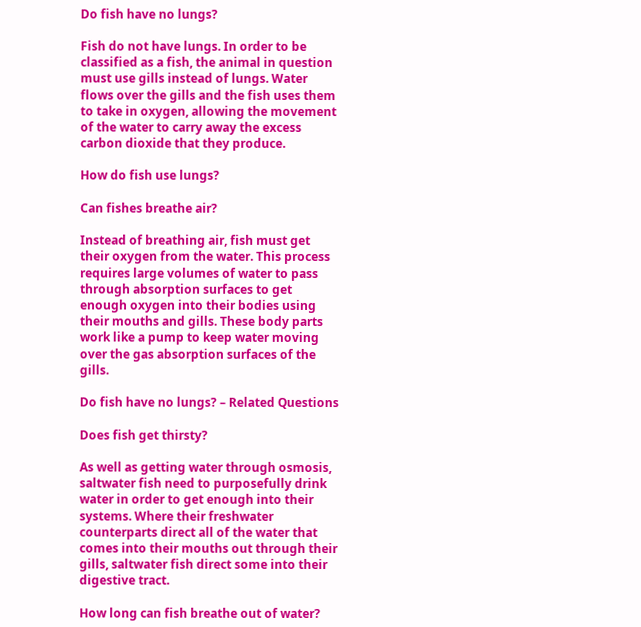Do fish have no lungs?

Fish do not have lungs. In order to be classified as a fish, the animal in question must use gills instead of lungs. Water flows over the gills and the fish uses them to take in oxygen, allowing the movement of the water to carry away the excess carbon dioxide that they produce.

How do fish use lungs?

Can fishes breathe air?

Instead of breathing air, fish must get their oxygen from the water. This process requires large volumes of water to pass through absorption surfaces to get enough oxygen into their bodies using their mouths and gills. These body parts work like a pump to keep water moving over the gas absorption surfaces of the gills.

Do fish have no lungs? – Related Questions

Does fish get thirsty?

As well as getting water through osmosis, saltwater fish need to purposefully drink water in order to get enough into their systems. Where their freshwater counterparts direct all of the water that comes into their mouths out through their gills, saltwater fish direct some into their digestive tract.

How long can fish breathe out of water?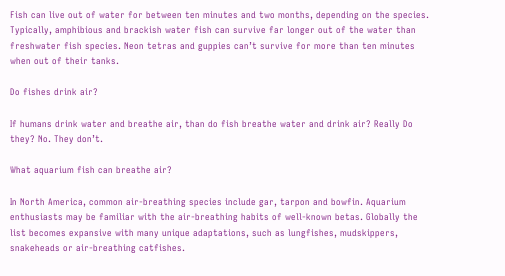Fish can live out of water for between ten minutes and two months, depending on the species. Typically, amphibious and brackish water fish can survive far longer out of the water than freshwater fish species. Neon tetras and guppies can’t survive for more than ten minutes when out of their tanks.

Do fishes drink air?

If humans drink water and breathe air, than do fish breathe water and drink air? Really Do they? No. They don’t.

What aquarium fish can breathe air?

In North America, common air-breathing species include gar, tarpon and bowfin. Aquarium enthusiasts may be familiar with the air-breathing habits of well-known betas. Globally the list becomes expansive with many unique adaptations, such as lungfishes, mudskippers, snakeheads or air-breathing catfishes.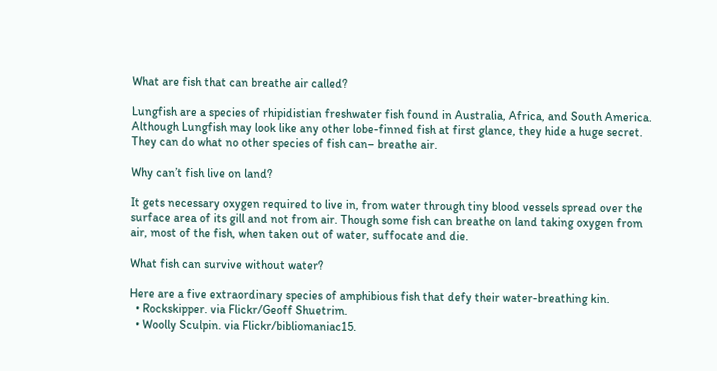What are fish that can breathe air called?

Lungfish are a species of rhipidistian freshwater fish found in Australia, Africa, and South America. Although Lungfish may look like any other lobe-finned fish at first glance, they hide a huge secret. They can do what no other species of fish can– breathe air.

Why can’t fish live on land?

It gets necessary oxygen required to live in, from water through tiny blood vessels spread over the surface area of its gill and not from air. Though some fish can breathe on land taking oxygen from air, most of the fish, when taken out of water, suffocate and die.

What fish can survive without water?

Here are a five extraordinary species of amphibious fish that defy their water-breathing kin.
  • Rockskipper. via Flickr/Geoff Shuetrim.
  • Woolly Sculpin. via Flickr/bibliomaniac15.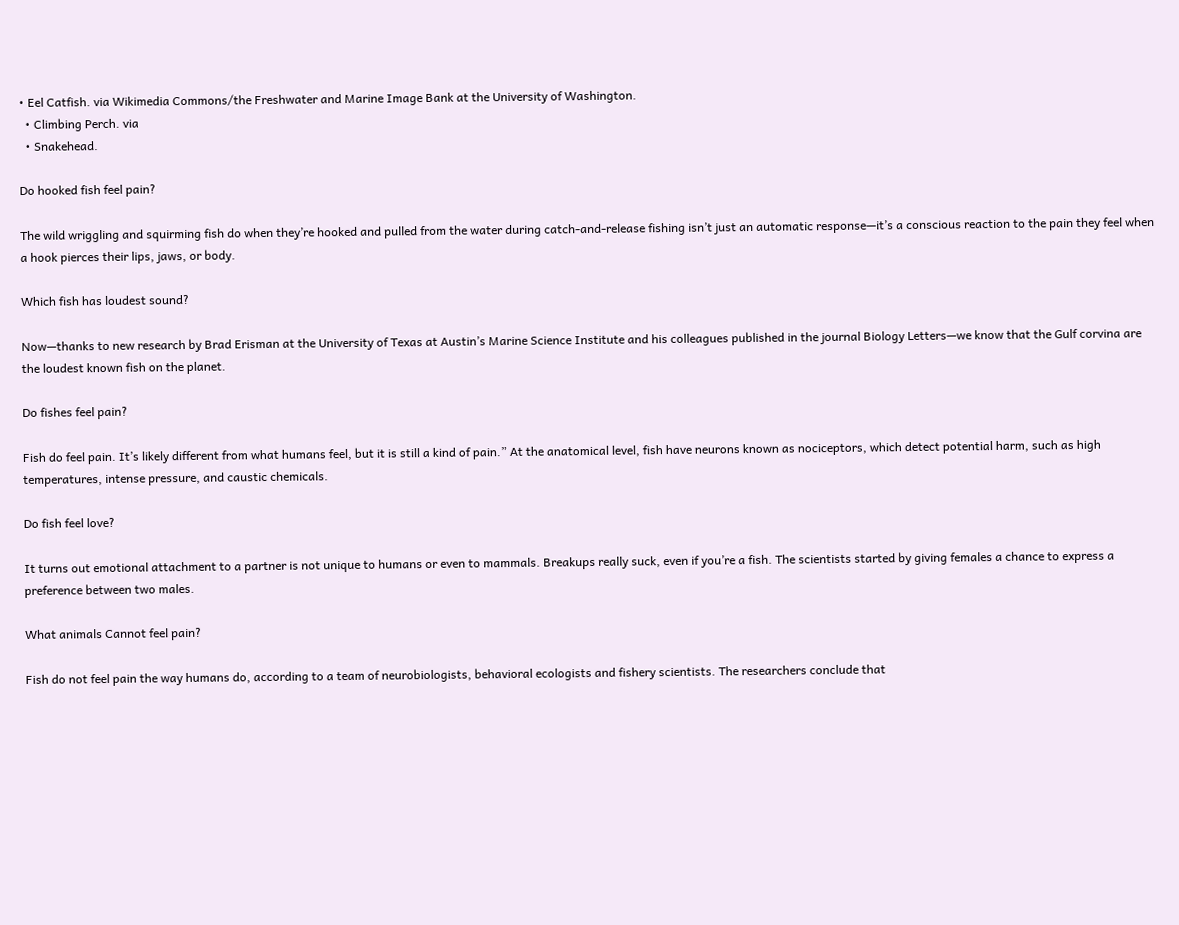• Eel Catfish. via Wikimedia Commons/the Freshwater and Marine Image Bank at the University of Washington.
  • Climbing Perch. via
  • Snakehead.

Do hooked fish feel pain?

The wild wriggling and squirming fish do when they’re hooked and pulled from the water during catch-and-release fishing isn’t just an automatic response—it’s a conscious reaction to the pain they feel when a hook pierces their lips, jaws, or body.

Which fish has loudest sound?

Now—thanks to new research by Brad Erisman at the University of Texas at Austin’s Marine Science Institute and his colleagues published in the journal Biology Letters—we know that the Gulf corvina are the loudest known fish on the planet.

Do fishes feel pain?

Fish do feel pain. It’s likely different from what humans feel, but it is still a kind of pain.” At the anatomical level, fish have neurons known as nociceptors, which detect potential harm, such as high temperatures, intense pressure, and caustic chemicals.

Do fish feel love?

It turns out emotional attachment to a partner is not unique to humans or even to mammals. Breakups really suck, even if you’re a fish. The scientists started by giving females a chance to express a preference between two males.

What animals Cannot feel pain?

Fish do not feel pain the way humans do, according to a team of neurobiologists, behavioral ecologists and fishery scientists. The researchers conclude that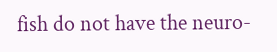fish do not have the neuro-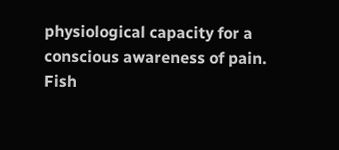physiological capacity for a conscious awareness of pain. Fish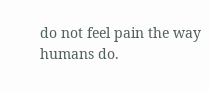do not feel pain the way humans do.